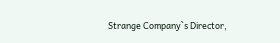Strange Company`s Director,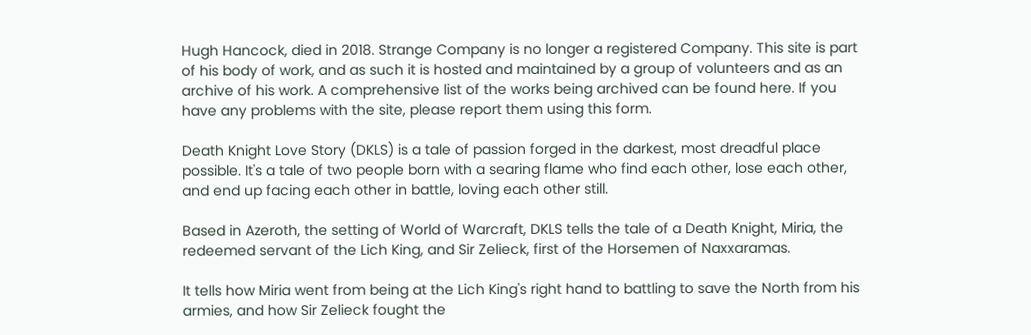Hugh Hancock, died in 2018. Strange Company is no longer a registered Company. This site is part of his body of work, and as such it is hosted and maintained by a group of volunteers and as an archive of his work. A comprehensive list of the works being archived can be found here. If you have any problems with the site, please report them using this form.

Death Knight Love Story (DKLS) is a tale of passion forged in the darkest, most dreadful place possible. It's a tale of two people born with a searing flame who find each other, lose each other, and end up facing each other in battle, loving each other still.

Based in Azeroth, the setting of World of Warcraft, DKLS tells the tale of a Death Knight, Miria, the redeemed servant of the Lich King, and Sir Zelieck, first of the Horsemen of Naxxaramas.

It tells how Miria went from being at the Lich King's right hand to battling to save the North from his armies, and how Sir Zelieck fought the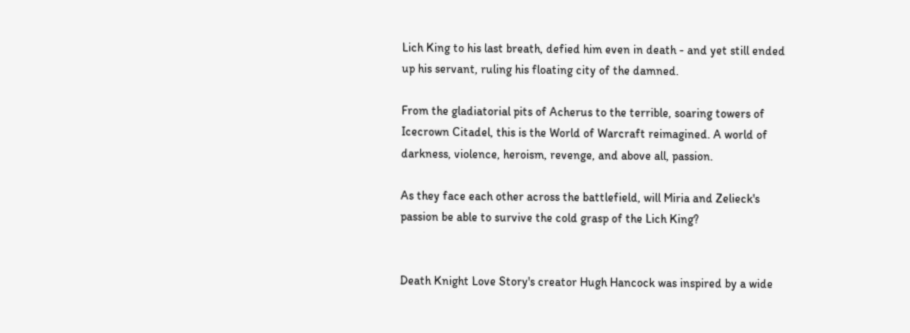Lich King to his last breath, defied him even in death - and yet still ended up his servant, ruling his floating city of the damned.

From the gladiatorial pits of Acherus to the terrible, soaring towers of Icecrown Citadel, this is the World of Warcraft reimagined. A world of darkness, violence, heroism, revenge, and above all, passion.

As they face each other across the battlefield, will Miria and Zelieck's passion be able to survive the cold grasp of the Lich King?


Death Knight Love Story's creator Hugh Hancock was inspired by a wide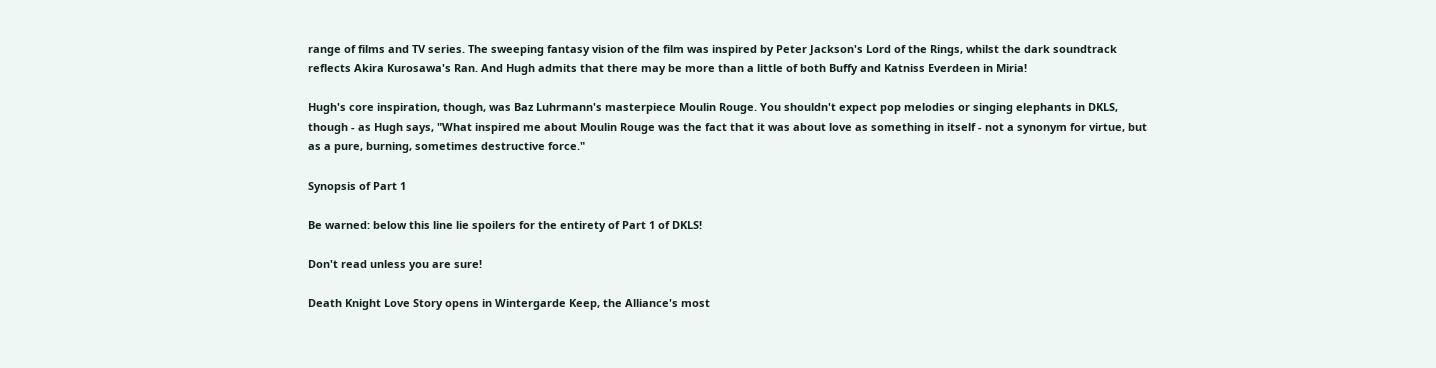range of films and TV series. The sweeping fantasy vision of the film was inspired by Peter Jackson's Lord of the Rings, whilst the dark soundtrack reflects Akira Kurosawa's Ran. And Hugh admits that there may be more than a little of both Buffy and Katniss Everdeen in Miria!

Hugh's core inspiration, though, was Baz Luhrmann's masterpiece Moulin Rouge. You shouldn't expect pop melodies or singing elephants in DKLS, though - as Hugh says, "What inspired me about Moulin Rouge was the fact that it was about love as something in itself - not a synonym for virtue, but as a pure, burning, sometimes destructive force."

Synopsis of Part 1

Be warned: below this line lie spoilers for the entirety of Part 1 of DKLS!

Don't read unless you are sure!

Death Knight Love Story opens in Wintergarde Keep, the Alliance's most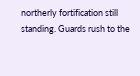northerly fortification still standing. Guards rush to the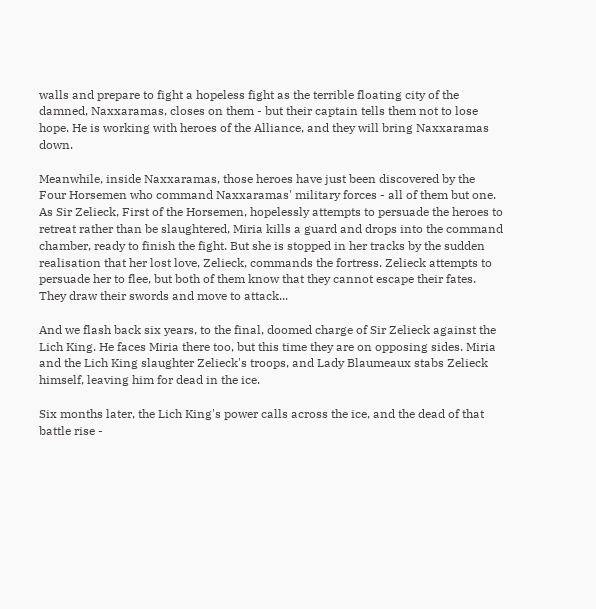walls and prepare to fight a hopeless fight as the terrible floating city of the damned, Naxxaramas, closes on them - but their captain tells them not to lose hope. He is working with heroes of the Alliance, and they will bring Naxxaramas down.

Meanwhile, inside Naxxaramas, those heroes have just been discovered by the Four Horsemen who command Naxxaramas' military forces - all of them but one. As Sir Zelieck, First of the Horsemen, hopelessly attempts to persuade the heroes to retreat rather than be slaughtered, Miria kills a guard and drops into the command chamber, ready to finish the fight. But she is stopped in her tracks by the sudden realisation that her lost love, Zelieck, commands the fortress. Zelieck attempts to persuade her to flee, but both of them know that they cannot escape their fates. They draw their swords and move to attack...

And we flash back six years, to the final, doomed charge of Sir Zelieck against the Lich King. He faces Miria there too, but this time they are on opposing sides. Miria and the Lich King slaughter Zelieck's troops, and Lady Blaumeaux stabs Zelieck himself, leaving him for dead in the ice.

Six months later, the Lich King's power calls across the ice, and the dead of that battle rise -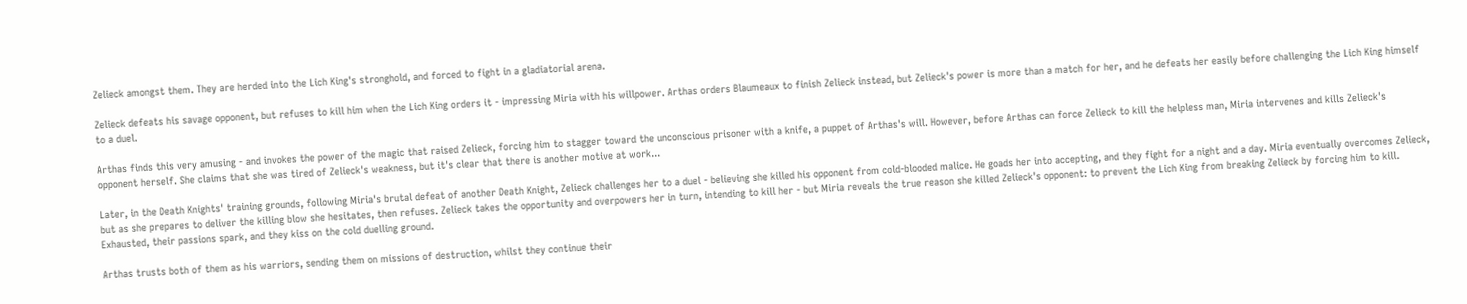Zelieck amongst them. They are herded into the Lich King's stronghold, and forced to fight in a gladiatorial arena.

Zelieck defeats his savage opponent, but refuses to kill him when the Lich King orders it - impressing Miria with his willpower. Arthas orders Blaumeaux to finish Zelieck instead, but Zelieck's power is more than a match for her, and he defeats her easily before challenging the Lich King himself to a duel.

Arthas finds this very amusing - and invokes the power of the magic that raised Zelieck, forcing him to stagger toward the unconscious prisoner with a knife, a puppet of Arthas's will. However, before Arthas can force Zelieck to kill the helpless man, Miria intervenes and kills Zelieck's opponent herself. She claims that she was tired of Zelieck's weakness, but it's clear that there is another motive at work...

Later, in the Death Knights' training grounds, following Miria's brutal defeat of another Death Knight, Zelieck challenges her to a duel - believing she killed his opponent from cold-blooded malice. He goads her into accepting, and they fight for a night and a day. Miria eventually overcomes Zelieck, but as she prepares to deliver the killing blow she hesitates, then refuses. Zelieck takes the opportunity and overpowers her in turn, intending to kill her - but Miria reveals the true reason she killed Zelieck's opponent: to prevent the Lich King from breaking Zelieck by forcing him to kill. Exhausted, their passions spark, and they kiss on the cold duelling ground.

Arthas trusts both of them as his warriors, sending them on missions of destruction, whilst they continue their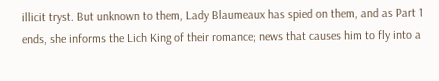illicit tryst. But unknown to them, Lady Blaumeaux has spied on them, and as Part 1 ends, she informs the Lich King of their romance; news that causes him to fly into a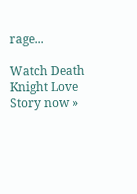rage...

Watch Death Knight Love Story now »